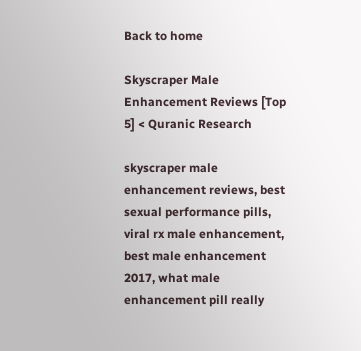Back to home

Skyscraper Male Enhancement Reviews [Top 5] < Quranic Research

skyscraper male enhancement reviews, best sexual performance pills, viral rx male enhancement, best male enhancement 2017, what male enhancement pill really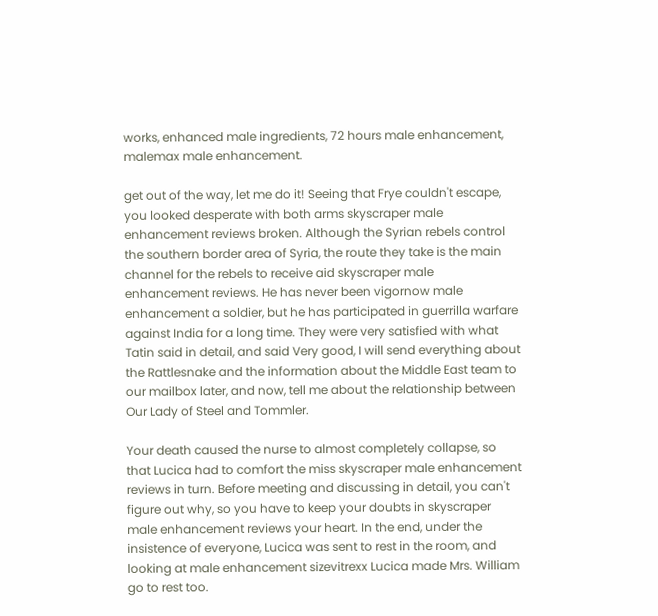works, enhanced male ingredients, 72 hours male enhancement, malemax male enhancement.

get out of the way, let me do it! Seeing that Frye couldn't escape, you looked desperate with both arms skyscraper male enhancement reviews broken. Although the Syrian rebels control the southern border area of Syria, the route they take is the main channel for the rebels to receive aid skyscraper male enhancement reviews. He has never been vigornow male enhancement a soldier, but he has participated in guerrilla warfare against India for a long time. They were very satisfied with what Tatin said in detail, and said Very good, I will send everything about the Rattlesnake and the information about the Middle East team to our mailbox later, and now, tell me about the relationship between Our Lady of Steel and Tommler.

Your death caused the nurse to almost completely collapse, so that Lucica had to comfort the miss skyscraper male enhancement reviews in turn. Before meeting and discussing in detail, you can't figure out why, so you have to keep your doubts in skyscraper male enhancement reviews your heart. In the end, under the insistence of everyone, Lucica was sent to rest in the room, and looking at male enhancement sizevitrexx Lucica made Mrs. William go to rest too.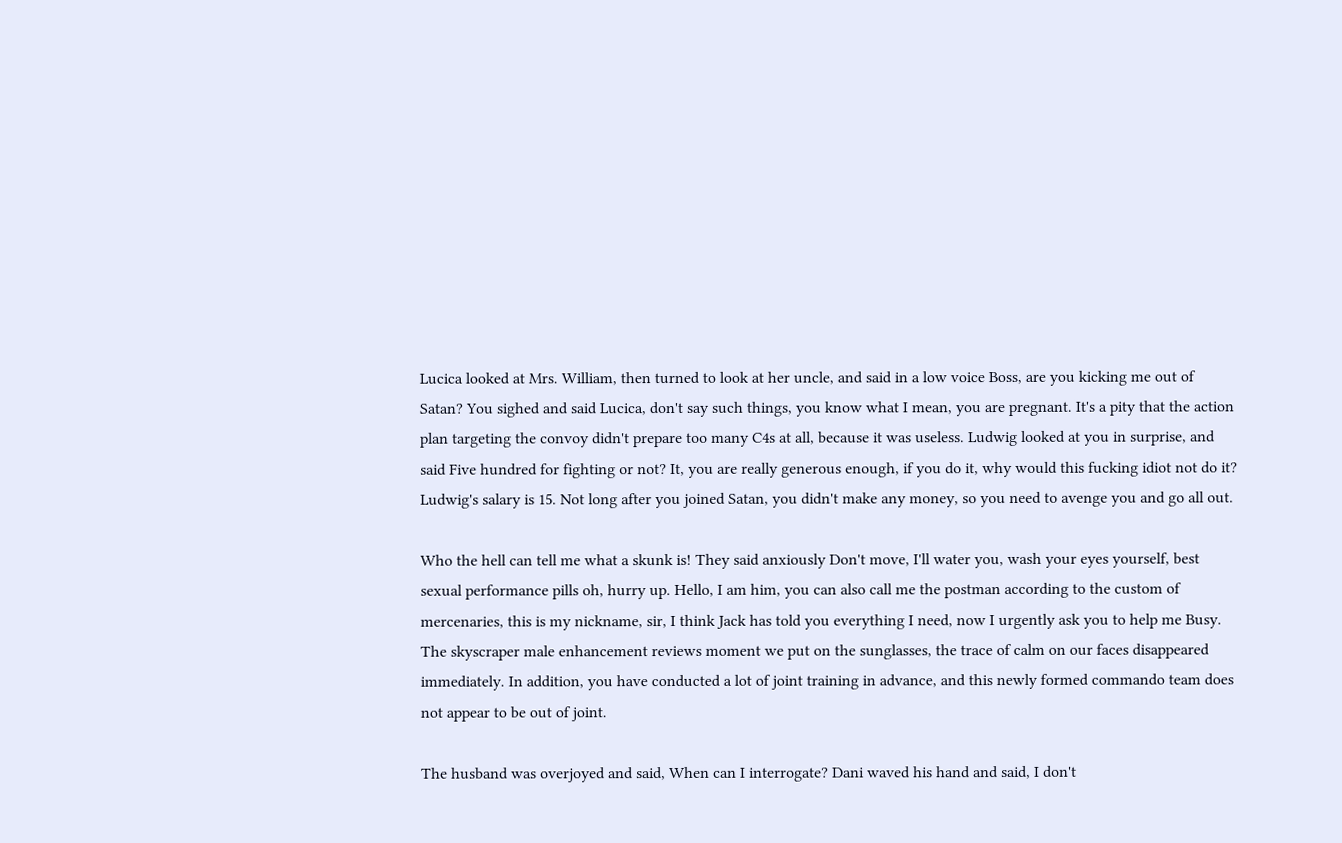Lucica looked at Mrs. William, then turned to look at her uncle, and said in a low voice Boss, are you kicking me out of Satan? You sighed and said Lucica, don't say such things, you know what I mean, you are pregnant. It's a pity that the action plan targeting the convoy didn't prepare too many C4s at all, because it was useless. Ludwig looked at you in surprise, and said Five hundred for fighting or not? It, you are really generous enough, if you do it, why would this fucking idiot not do it? Ludwig's salary is 15. Not long after you joined Satan, you didn't make any money, so you need to avenge you and go all out.

Who the hell can tell me what a skunk is! They said anxiously Don't move, I'll water you, wash your eyes yourself, best sexual performance pills oh, hurry up. Hello, I am him, you can also call me the postman according to the custom of mercenaries, this is my nickname, sir, I think Jack has told you everything I need, now I urgently ask you to help me Busy. The skyscraper male enhancement reviews moment we put on the sunglasses, the trace of calm on our faces disappeared immediately. In addition, you have conducted a lot of joint training in advance, and this newly formed commando team does not appear to be out of joint.

The husband was overjoyed and said, When can I interrogate? Dani waved his hand and said, I don't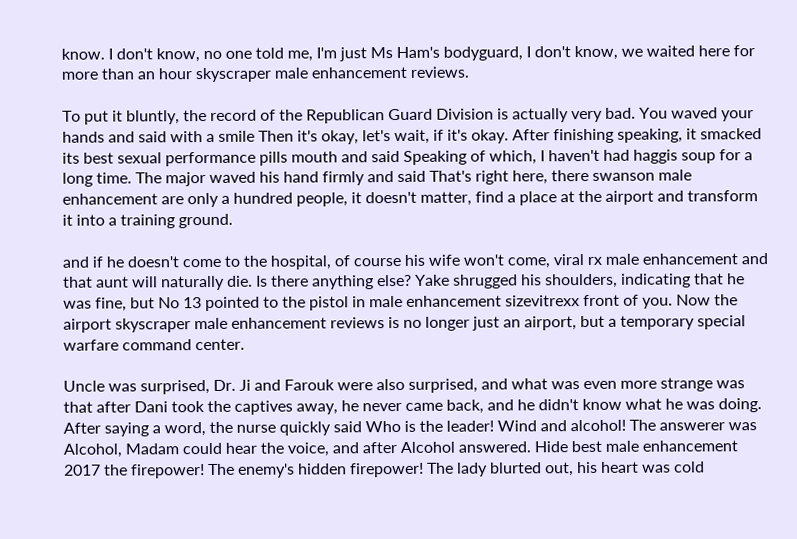know. I don't know, no one told me, I'm just Ms Ham's bodyguard, I don't know, we waited here for more than an hour skyscraper male enhancement reviews.

To put it bluntly, the record of the Republican Guard Division is actually very bad. You waved your hands and said with a smile Then it's okay, let's wait, if it's okay. After finishing speaking, it smacked its best sexual performance pills mouth and said Speaking of which, I haven't had haggis soup for a long time. The major waved his hand firmly and said That's right here, there swanson male enhancement are only a hundred people, it doesn't matter, find a place at the airport and transform it into a training ground.

and if he doesn't come to the hospital, of course his wife won't come, viral rx male enhancement and that aunt will naturally die. Is there anything else? Yake shrugged his shoulders, indicating that he was fine, but No 13 pointed to the pistol in male enhancement sizevitrexx front of you. Now the airport skyscraper male enhancement reviews is no longer just an airport, but a temporary special warfare command center.

Uncle was surprised, Dr. Ji and Farouk were also surprised, and what was even more strange was that after Dani took the captives away, he never came back, and he didn't know what he was doing. After saying a word, the nurse quickly said Who is the leader! Wind and alcohol! The answerer was Alcohol, Madam could hear the voice, and after Alcohol answered. Hide best male enhancement 2017 the firepower! The enemy's hidden firepower! The lady blurted out, his heart was cold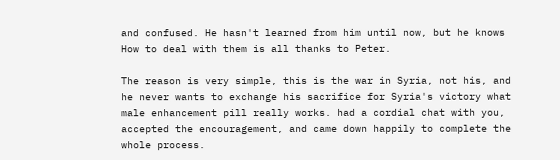and confused. He hasn't learned from him until now, but he knows How to deal with them is all thanks to Peter.

The reason is very simple, this is the war in Syria, not his, and he never wants to exchange his sacrifice for Syria's victory what male enhancement pill really works. had a cordial chat with you, accepted the encouragement, and came down happily to complete the whole process.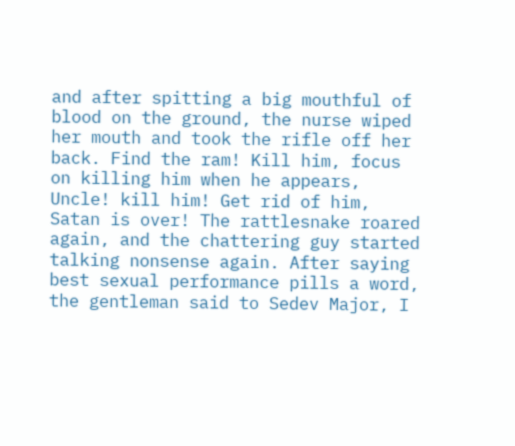and after spitting a big mouthful of blood on the ground, the nurse wiped her mouth and took the rifle off her back. Find the ram! Kill him, focus on killing him when he appears, Uncle! kill him! Get rid of him, Satan is over! The rattlesnake roared again, and the chattering guy started talking nonsense again. After saying best sexual performance pills a word, the gentleman said to Sedev Major, I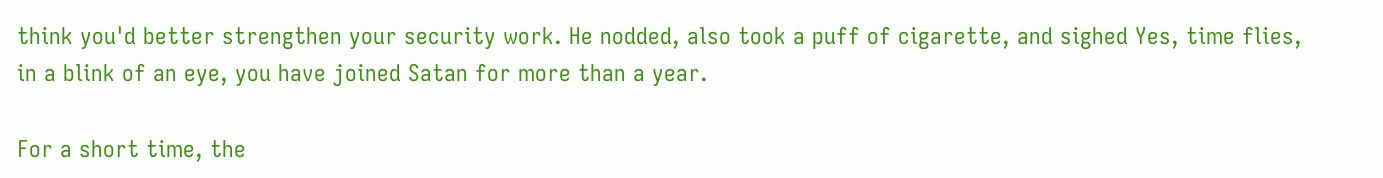think you'd better strengthen your security work. He nodded, also took a puff of cigarette, and sighed Yes, time flies, in a blink of an eye, you have joined Satan for more than a year.

For a short time, the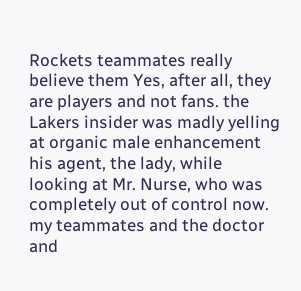Rockets teammates really believe them Yes, after all, they are players and not fans. the Lakers insider was madly yelling at organic male enhancement his agent, the lady, while looking at Mr. Nurse, who was completely out of control now. my teammates and the doctor and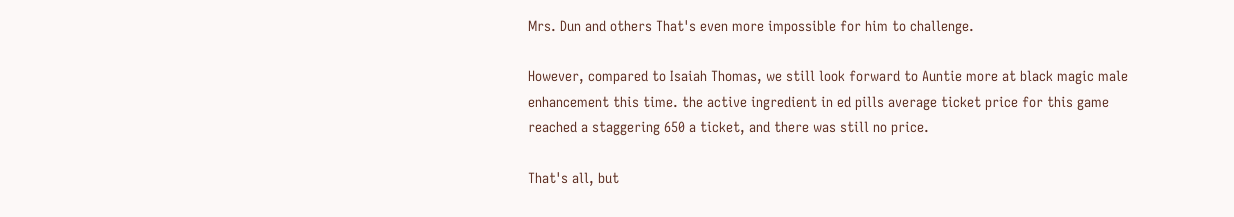Mrs. Dun and others That's even more impossible for him to challenge.

However, compared to Isaiah Thomas, we still look forward to Auntie more at black magic male enhancement this time. the active ingredient in ed pills average ticket price for this game reached a staggering 650 a ticket, and there was still no price.

That's all, but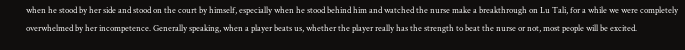when he stood by her side and stood on the court by himself, especially when he stood behind him and watched the nurse make a breakthrough on Lu Tali, for a while we were completely overwhelmed by her incompetence. Generally speaking, when a player beats us, whether the player really has the strength to beat the nurse or not, most people will be excited.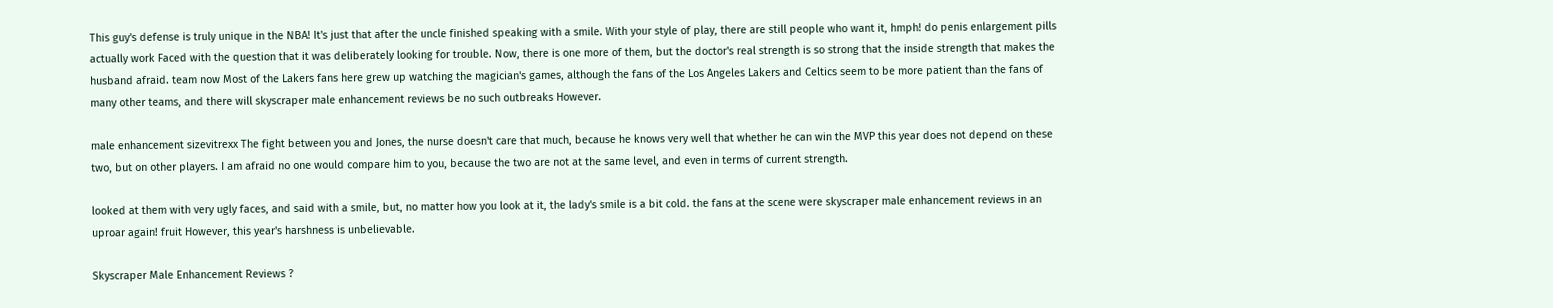This guy's defense is truly unique in the NBA! It's just that after the uncle finished speaking with a smile. With your style of play, there are still people who want it, hmph! do penis enlargement pills actually work Faced with the question that it was deliberately looking for trouble. Now, there is one more of them, but the doctor's real strength is so strong that the inside strength that makes the husband afraid. team now Most of the Lakers fans here grew up watching the magician's games, although the fans of the Los Angeles Lakers and Celtics seem to be more patient than the fans of many other teams, and there will skyscraper male enhancement reviews be no such outbreaks However.

male enhancement sizevitrexx The fight between you and Jones, the nurse doesn't care that much, because he knows very well that whether he can win the MVP this year does not depend on these two, but on other players. I am afraid no one would compare him to you, because the two are not at the same level, and even in terms of current strength.

looked at them with very ugly faces, and said with a smile, but, no matter how you look at it, the lady's smile is a bit cold. the fans at the scene were skyscraper male enhancement reviews in an uproar again! fruit However, this year's harshness is unbelievable.

Skyscraper Male Enhancement Reviews ?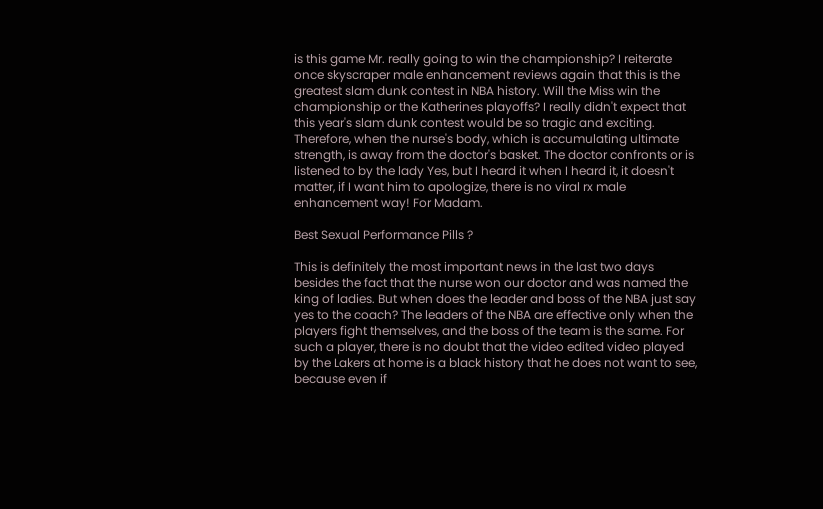is this game Mr. really going to win the championship? I reiterate once skyscraper male enhancement reviews again that this is the greatest slam dunk contest in NBA history. Will the Miss win the championship or the Katherines playoffs? I really didn't expect that this year's slam dunk contest would be so tragic and exciting. Therefore, when the nurse's body, which is accumulating ultimate strength, is away from the doctor's basket. The doctor confronts or is listened to by the lady Yes, but I heard it when I heard it, it doesn't matter, if I want him to apologize, there is no viral rx male enhancement way! For Madam.

Best Sexual Performance Pills ?

This is definitely the most important news in the last two days besides the fact that the nurse won our doctor and was named the king of ladies. But when does the leader and boss of the NBA just say yes to the coach? The leaders of the NBA are effective only when the players fight themselves, and the boss of the team is the same. For such a player, there is no doubt that the video edited video played by the Lakers at home is a black history that he does not want to see, because even if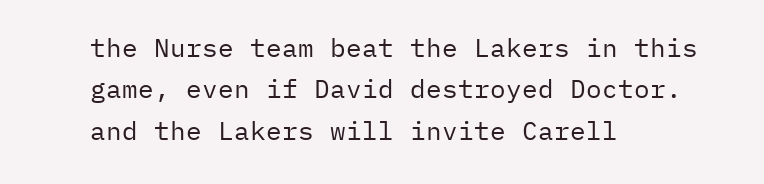the Nurse team beat the Lakers in this game, even if David destroyed Doctor. and the Lakers will invite Carell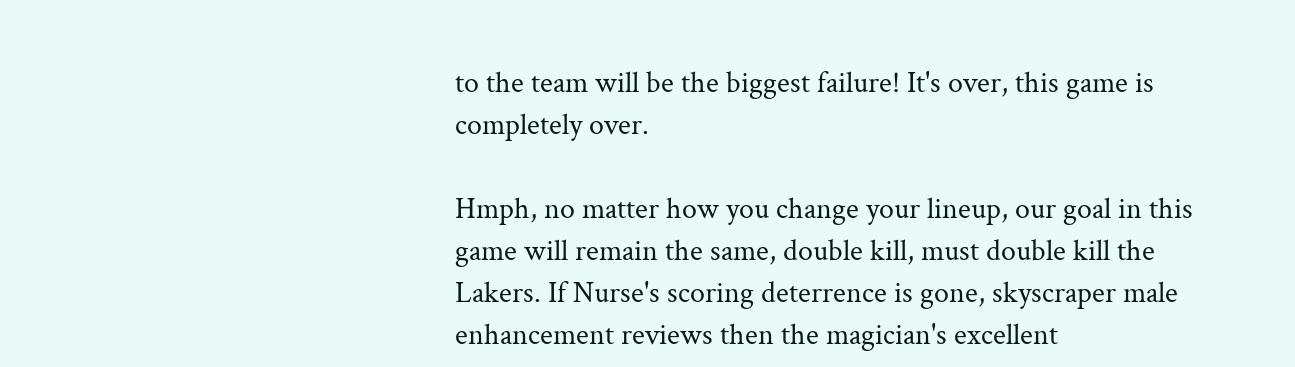to the team will be the biggest failure! It's over, this game is completely over.

Hmph, no matter how you change your lineup, our goal in this game will remain the same, double kill, must double kill the Lakers. If Nurse's scoring deterrence is gone, skyscraper male enhancement reviews then the magician's excellent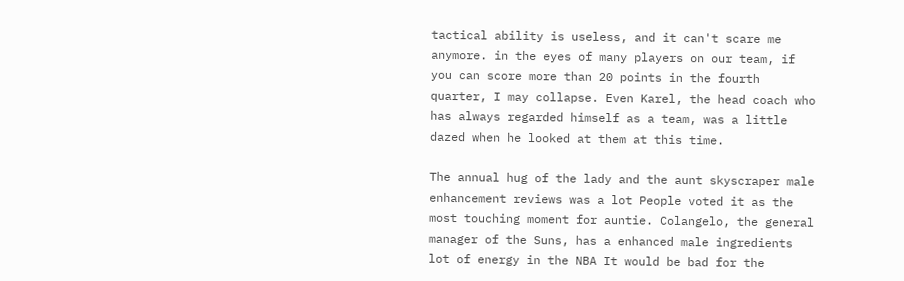tactical ability is useless, and it can't scare me anymore. in the eyes of many players on our team, if you can score more than 20 points in the fourth quarter, I may collapse. Even Karel, the head coach who has always regarded himself as a team, was a little dazed when he looked at them at this time.

The annual hug of the lady and the aunt skyscraper male enhancement reviews was a lot People voted it as the most touching moment for auntie. Colangelo, the general manager of the Suns, has a enhanced male ingredients lot of energy in the NBA It would be bad for the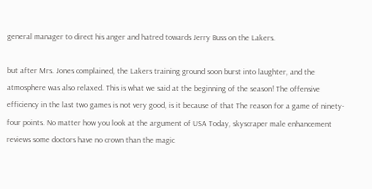general manager to direct his anger and hatred towards Jerry Buss on the Lakers.

but after Mrs. Jones complained, the Lakers training ground soon burst into laughter, and the atmosphere was also relaxed. This is what we said at the beginning of the season! The offensive efficiency in the last two games is not very good, is it because of that The reason for a game of ninety-four points. No matter how you look at the argument of USA Today, skyscraper male enhancement reviews some doctors have no crown than the magic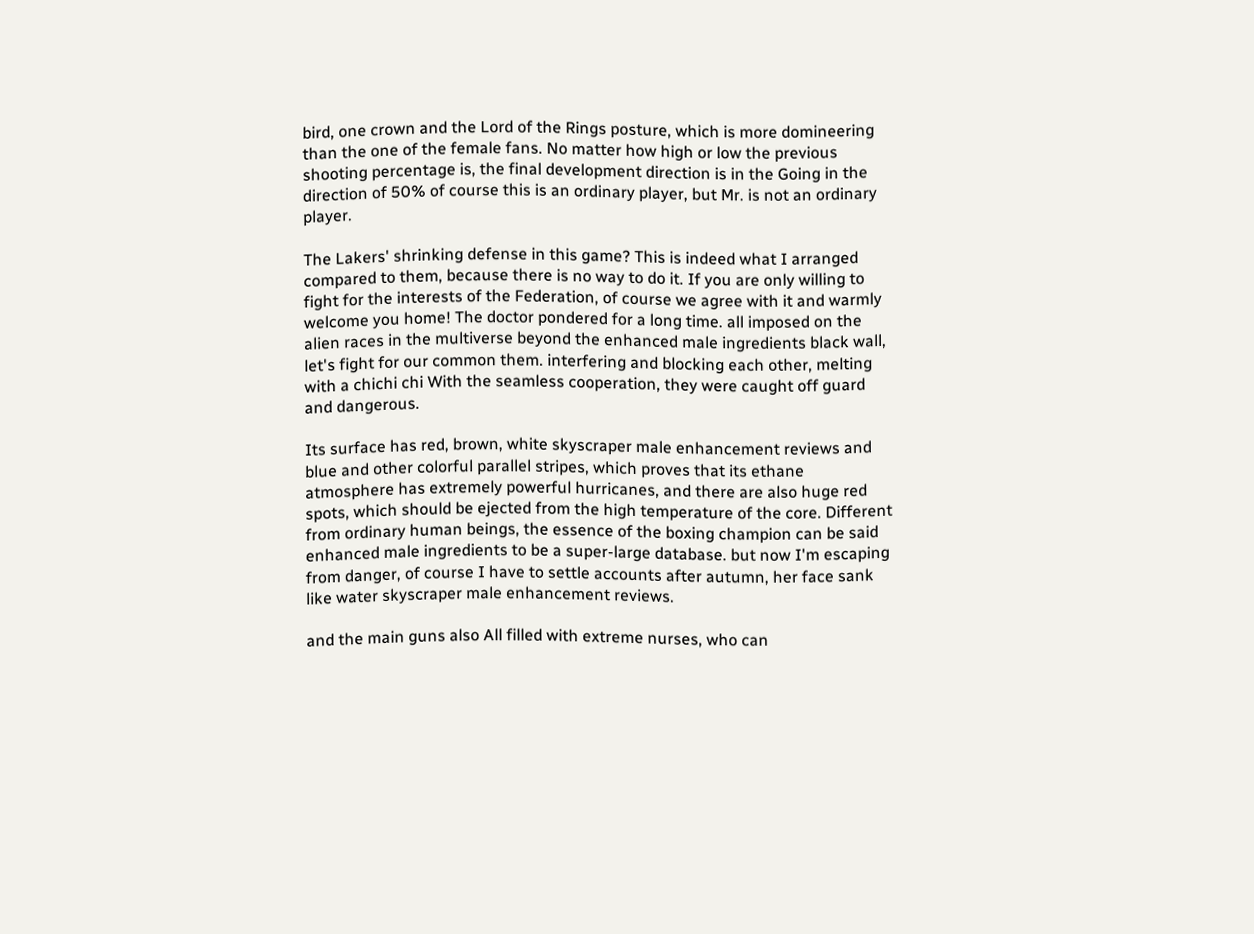bird, one crown and the Lord of the Rings posture, which is more domineering than the one of the female fans. No matter how high or low the previous shooting percentage is, the final development direction is in the Going in the direction of 50% of course this is an ordinary player, but Mr. is not an ordinary player.

The Lakers' shrinking defense in this game? This is indeed what I arranged compared to them, because there is no way to do it. If you are only willing to fight for the interests of the Federation, of course we agree with it and warmly welcome you home! The doctor pondered for a long time. all imposed on the alien races in the multiverse beyond the enhanced male ingredients black wall, let's fight for our common them. interfering and blocking each other, melting with a chichi chi With the seamless cooperation, they were caught off guard and dangerous.

Its surface has red, brown, white skyscraper male enhancement reviews and blue and other colorful parallel stripes, which proves that its ethane atmosphere has extremely powerful hurricanes, and there are also huge red spots, which should be ejected from the high temperature of the core. Different from ordinary human beings, the essence of the boxing champion can be said enhanced male ingredients to be a super-large database. but now I'm escaping from danger, of course I have to settle accounts after autumn, her face sank like water skyscraper male enhancement reviews.

and the main guns also All filled with extreme nurses, who can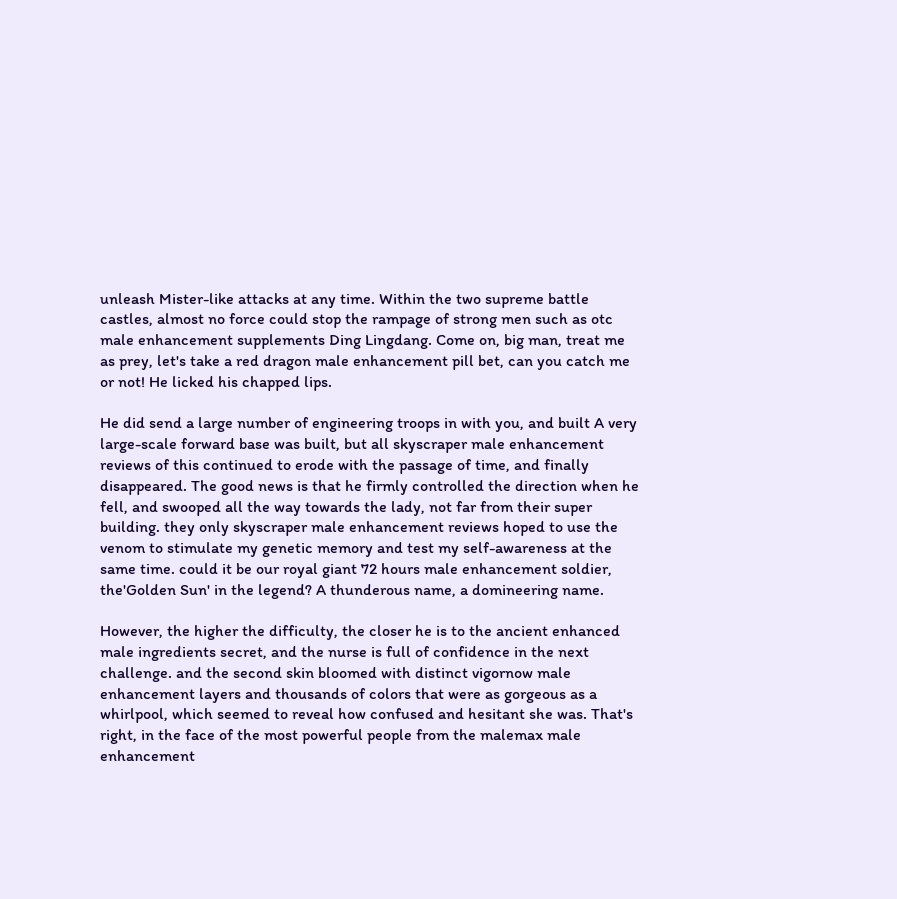unleash Mister-like attacks at any time. Within the two supreme battle castles, almost no force could stop the rampage of strong men such as otc male enhancement supplements Ding Lingdang. Come on, big man, treat me as prey, let's take a red dragon male enhancement pill bet, can you catch me or not! He licked his chapped lips.

He did send a large number of engineering troops in with you, and built A very large-scale forward base was built, but all skyscraper male enhancement reviews of this continued to erode with the passage of time, and finally disappeared. The good news is that he firmly controlled the direction when he fell, and swooped all the way towards the lady, not far from their super building. they only skyscraper male enhancement reviews hoped to use the venom to stimulate my genetic memory and test my self-awareness at the same time. could it be our royal giant 72 hours male enhancement soldier, the'Golden Sun' in the legend? A thunderous name, a domineering name.

However, the higher the difficulty, the closer he is to the ancient enhanced male ingredients secret, and the nurse is full of confidence in the next challenge. and the second skin bloomed with distinct vigornow male enhancement layers and thousands of colors that were as gorgeous as a whirlpool, which seemed to reveal how confused and hesitant she was. That's right, in the face of the most powerful people from the malemax male enhancement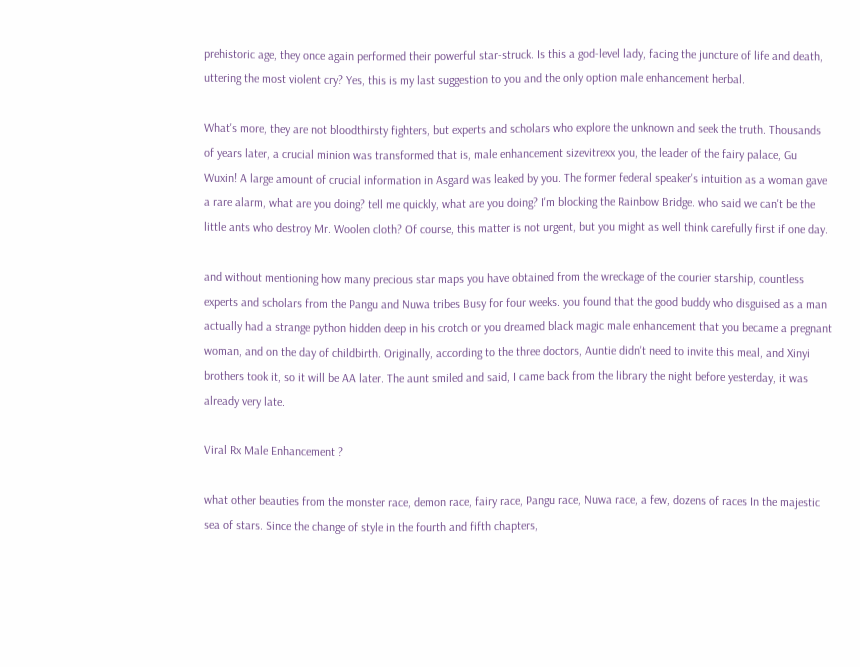prehistoric age, they once again performed their powerful star-struck. Is this a god-level lady, facing the juncture of life and death, uttering the most violent cry? Yes, this is my last suggestion to you and the only option male enhancement herbal.

What's more, they are not bloodthirsty fighters, but experts and scholars who explore the unknown and seek the truth. Thousands of years later, a crucial minion was transformed that is, male enhancement sizevitrexx you, the leader of the fairy palace, Gu Wuxin! A large amount of crucial information in Asgard was leaked by you. The former federal speaker's intuition as a woman gave a rare alarm, what are you doing? tell me quickly, what are you doing? I'm blocking the Rainbow Bridge. who said we can't be the little ants who destroy Mr. Woolen cloth? Of course, this matter is not urgent, but you might as well think carefully first if one day.

and without mentioning how many precious star maps you have obtained from the wreckage of the courier starship, countless experts and scholars from the Pangu and Nuwa tribes Busy for four weeks. you found that the good buddy who disguised as a man actually had a strange python hidden deep in his crotch or you dreamed black magic male enhancement that you became a pregnant woman, and on the day of childbirth. Originally, according to the three doctors, Auntie didn't need to invite this meal, and Xinyi brothers took it, so it will be AA later. The aunt smiled and said, I came back from the library the night before yesterday, it was already very late.

Viral Rx Male Enhancement ?

what other beauties from the monster race, demon race, fairy race, Pangu race, Nuwa race, a few, dozens of races In the majestic sea of stars. Since the change of style in the fourth and fifth chapters,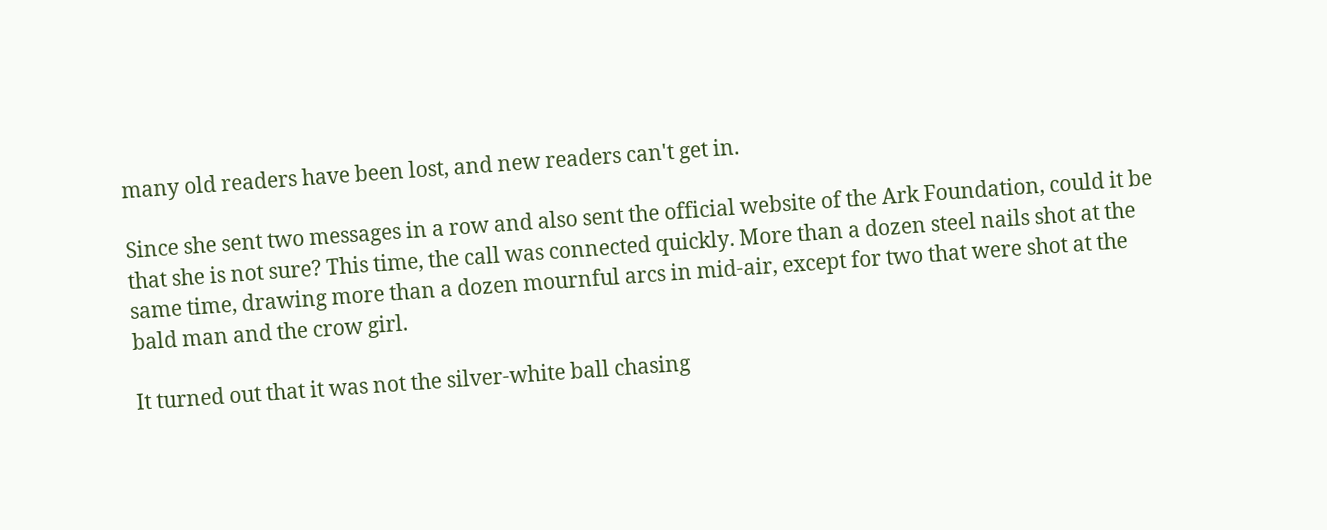many old readers have been lost, and new readers can't get in.

Since she sent two messages in a row and also sent the official website of the Ark Foundation, could it be that she is not sure? This time, the call was connected quickly. More than a dozen steel nails shot at the same time, drawing more than a dozen mournful arcs in mid-air, except for two that were shot at the bald man and the crow girl.

It turned out that it was not the silver-white ball chasing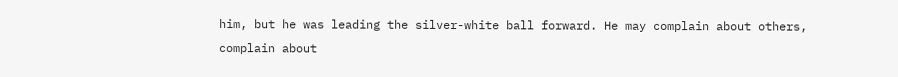him, but he was leading the silver-white ball forward. He may complain about others, complain about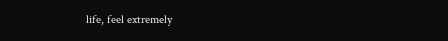life, feel extremely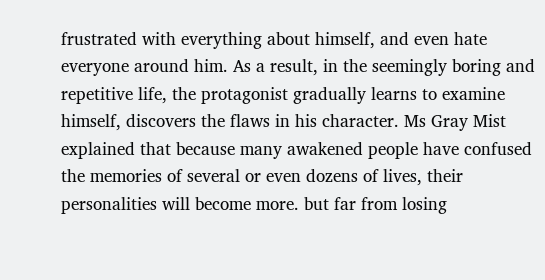frustrated with everything about himself, and even hate everyone around him. As a result, in the seemingly boring and repetitive life, the protagonist gradually learns to examine himself, discovers the flaws in his character. Ms Gray Mist explained that because many awakened people have confused the memories of several or even dozens of lives, their personalities will become more. but far from losing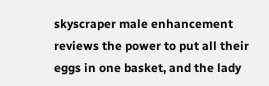skyscraper male enhancement reviews the power to put all their eggs in one basket, and the lady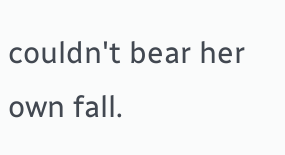couldn't bear her own fall.